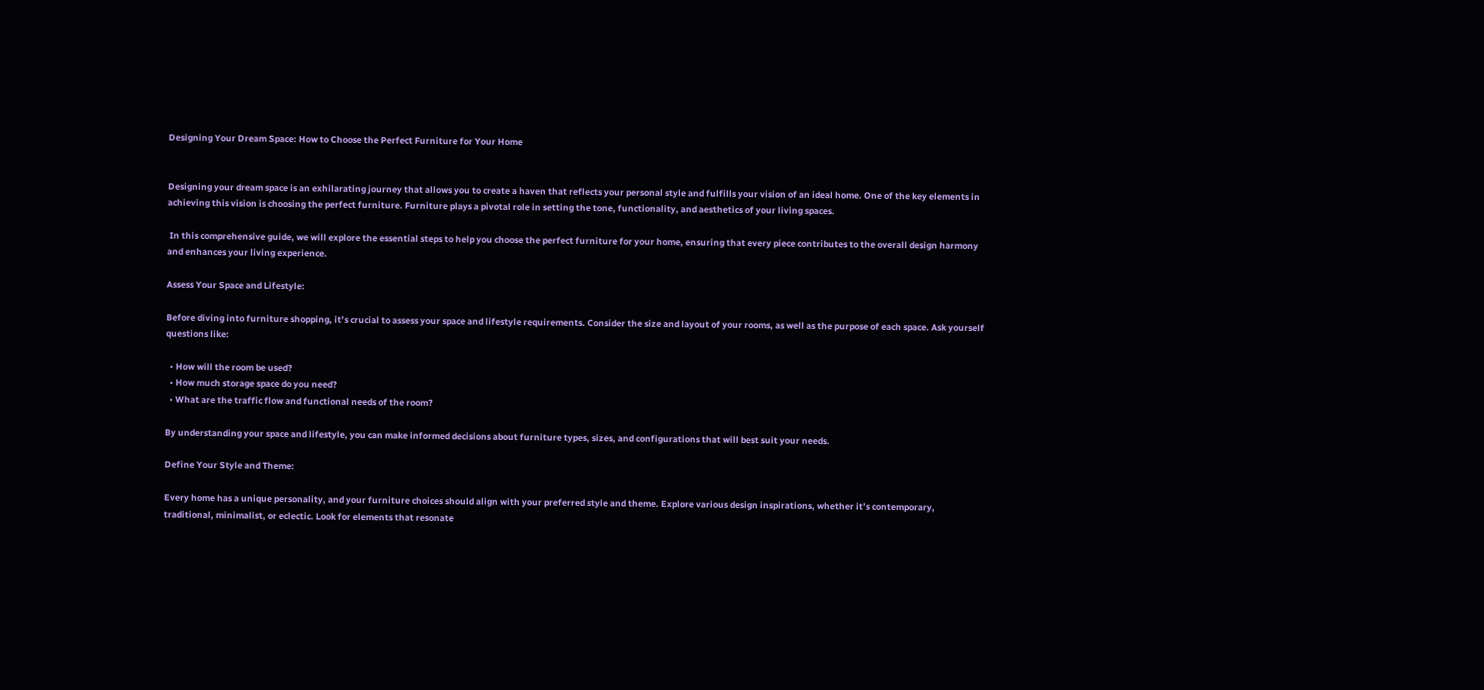Designing Your Dream Space: How to Choose the Perfect Furniture for Your Home


Designing your dream space is an exhilarating journey that allows you to create a haven that reflects your personal style and fulfills your vision of an ideal home. One of the key elements in achieving this vision is choosing the perfect furniture. Furniture plays a pivotal role in setting the tone, functionality, and aesthetics of your living spaces.

 In this comprehensive guide, we will explore the essential steps to help you choose the perfect furniture for your home, ensuring that every piece contributes to the overall design harmony and enhances your living experience.

Assess Your Space and Lifestyle:

Before diving into furniture shopping, it’s crucial to assess your space and lifestyle requirements. Consider the size and layout of your rooms, as well as the purpose of each space. Ask yourself questions like:

  • How will the room be used?
  • How much storage space do you need?
  • What are the traffic flow and functional needs of the room?

By understanding your space and lifestyle, you can make informed decisions about furniture types, sizes, and configurations that will best suit your needs.

Define Your Style and Theme:

Every home has a unique personality, and your furniture choices should align with your preferred style and theme. Explore various design inspirations, whether it’s contemporary, traditional, minimalist, or eclectic. Look for elements that resonate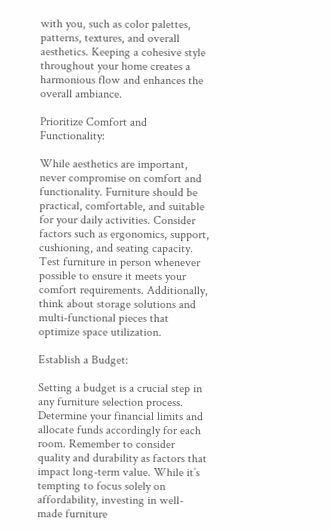with you, such as color palettes, patterns, textures, and overall aesthetics. Keeping a cohesive style throughout your home creates a harmonious flow and enhances the overall ambiance.

Prioritize Comfort and Functionality:

While aesthetics are important, never compromise on comfort and functionality. Furniture should be practical, comfortable, and suitable for your daily activities. Consider factors such as ergonomics, support, cushioning, and seating capacity. Test furniture in person whenever possible to ensure it meets your comfort requirements. Additionally, think about storage solutions and multi-functional pieces that optimize space utilization.

Establish a Budget:

Setting a budget is a crucial step in any furniture selection process. Determine your financial limits and allocate funds accordingly for each room. Remember to consider quality and durability as factors that impact long-term value. While it’s tempting to focus solely on affordability, investing in well-made furniture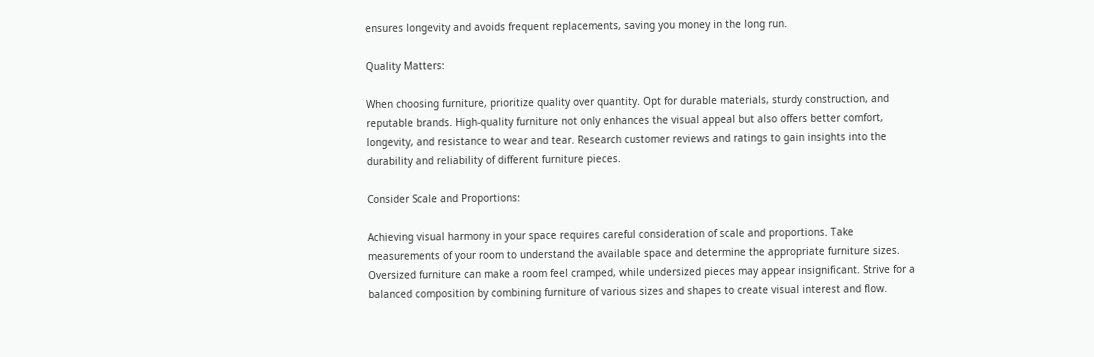ensures longevity and avoids frequent replacements, saving you money in the long run.

Quality Matters:

When choosing furniture, prioritize quality over quantity. Opt for durable materials, sturdy construction, and reputable brands. High-quality furniture not only enhances the visual appeal but also offers better comfort, longevity, and resistance to wear and tear. Research customer reviews and ratings to gain insights into the durability and reliability of different furniture pieces.

Consider Scale and Proportions:

Achieving visual harmony in your space requires careful consideration of scale and proportions. Take measurements of your room to understand the available space and determine the appropriate furniture sizes. Oversized furniture can make a room feel cramped, while undersized pieces may appear insignificant. Strive for a balanced composition by combining furniture of various sizes and shapes to create visual interest and flow.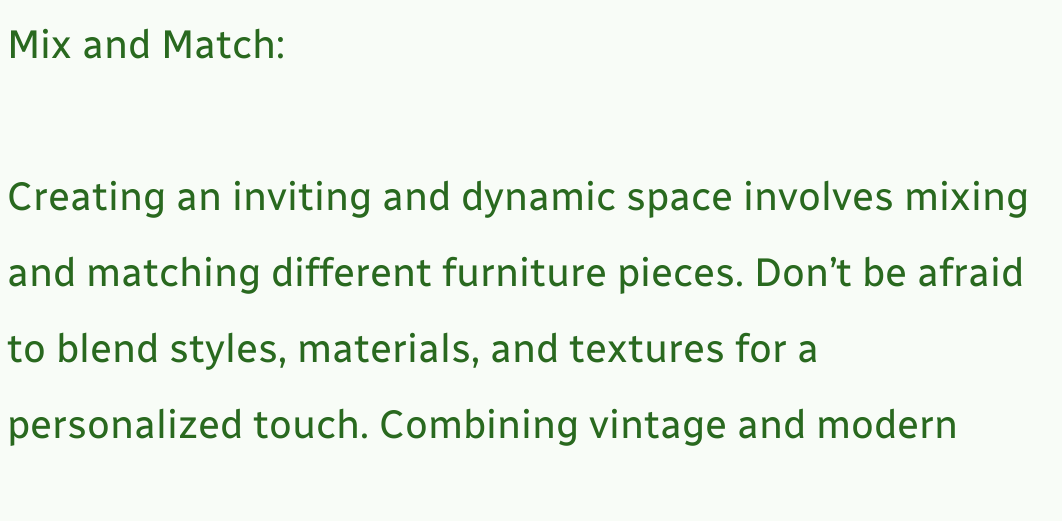Mix and Match:

Creating an inviting and dynamic space involves mixing and matching different furniture pieces. Don’t be afraid to blend styles, materials, and textures for a personalized touch. Combining vintage and modern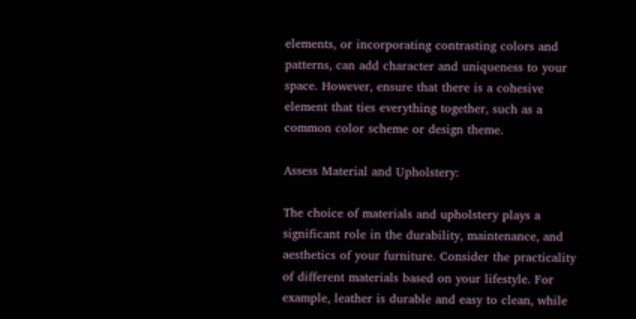elements, or incorporating contrasting colors and patterns, can add character and uniqueness to your space. However, ensure that there is a cohesive element that ties everything together, such as a common color scheme or design theme.

Assess Material and Upholstery:

The choice of materials and upholstery plays a significant role in the durability, maintenance, and aesthetics of your furniture. Consider the practicality of different materials based on your lifestyle. For example, leather is durable and easy to clean, while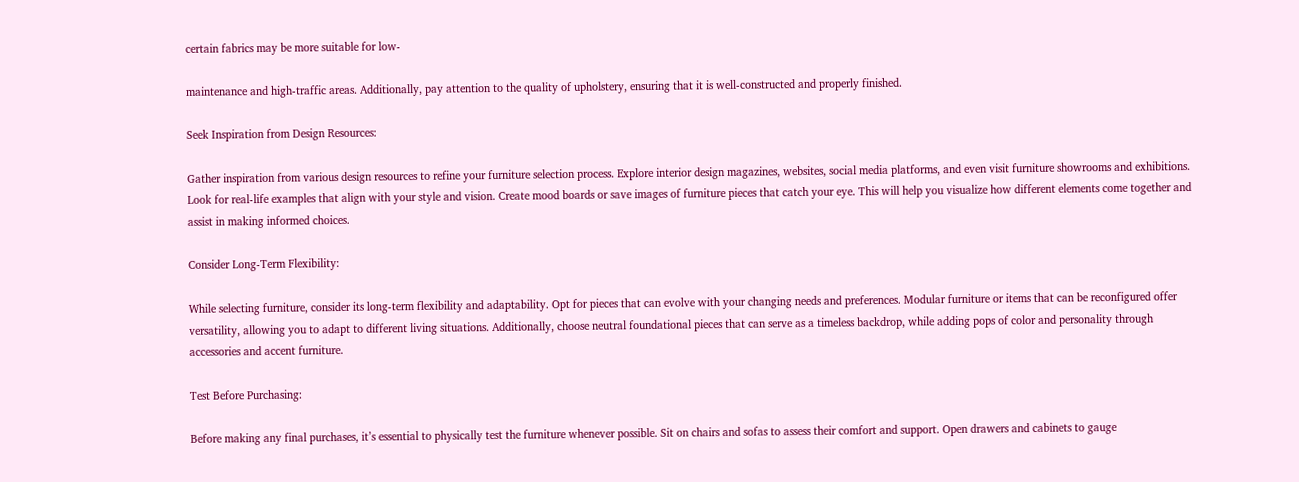certain fabrics may be more suitable for low-

maintenance and high-traffic areas. Additionally, pay attention to the quality of upholstery, ensuring that it is well-constructed and properly finished.

Seek Inspiration from Design Resources:

Gather inspiration from various design resources to refine your furniture selection process. Explore interior design magazines, websites, social media platforms, and even visit furniture showrooms and exhibitions. Look for real-life examples that align with your style and vision. Create mood boards or save images of furniture pieces that catch your eye. This will help you visualize how different elements come together and assist in making informed choices.

Consider Long-Term Flexibility:

While selecting furniture, consider its long-term flexibility and adaptability. Opt for pieces that can evolve with your changing needs and preferences. Modular furniture or items that can be reconfigured offer versatility, allowing you to adapt to different living situations. Additionally, choose neutral foundational pieces that can serve as a timeless backdrop, while adding pops of color and personality through accessories and accent furniture.

Test Before Purchasing:

Before making any final purchases, it’s essential to physically test the furniture whenever possible. Sit on chairs and sofas to assess their comfort and support. Open drawers and cabinets to gauge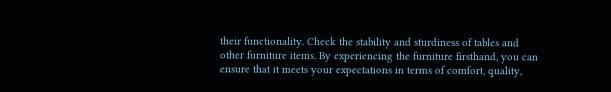their functionality. Check the stability and sturdiness of tables and other furniture items. By experiencing the furniture firsthand, you can ensure that it meets your expectations in terms of comfort, quality,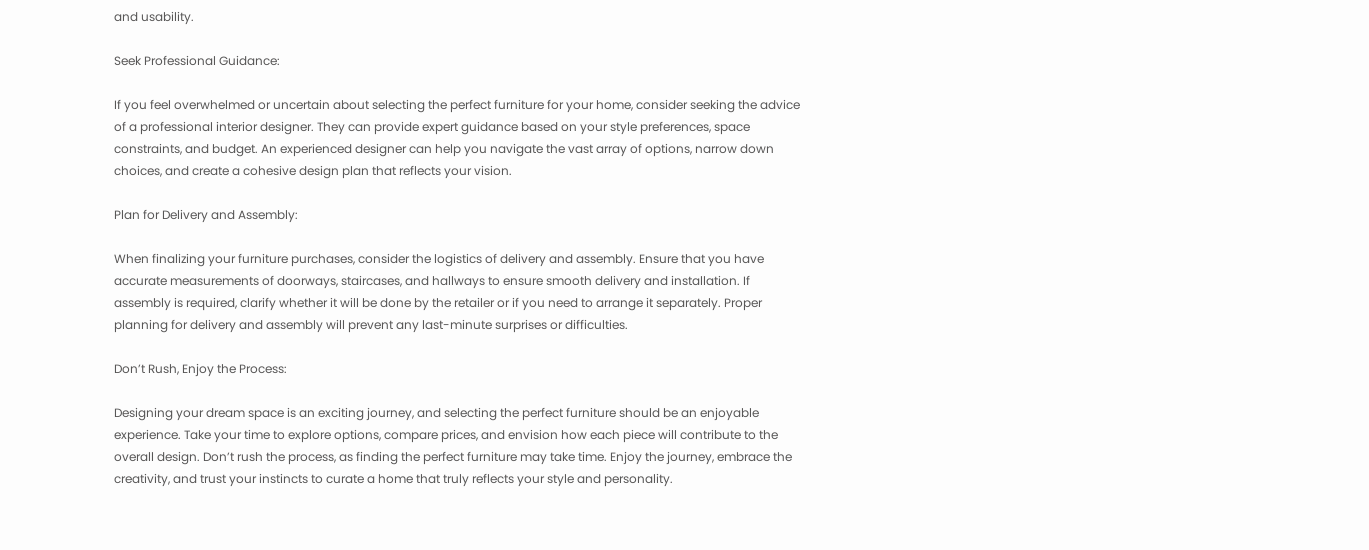and usability.

Seek Professional Guidance:

If you feel overwhelmed or uncertain about selecting the perfect furniture for your home, consider seeking the advice of a professional interior designer. They can provide expert guidance based on your style preferences, space constraints, and budget. An experienced designer can help you navigate the vast array of options, narrow down choices, and create a cohesive design plan that reflects your vision.

Plan for Delivery and Assembly:

When finalizing your furniture purchases, consider the logistics of delivery and assembly. Ensure that you have accurate measurements of doorways, staircases, and hallways to ensure smooth delivery and installation. If assembly is required, clarify whether it will be done by the retailer or if you need to arrange it separately. Proper planning for delivery and assembly will prevent any last-minute surprises or difficulties.

Don’t Rush, Enjoy the Process:

Designing your dream space is an exciting journey, and selecting the perfect furniture should be an enjoyable experience. Take your time to explore options, compare prices, and envision how each piece will contribute to the overall design. Don’t rush the process, as finding the perfect furniture may take time. Enjoy the journey, embrace the creativity, and trust your instincts to curate a home that truly reflects your style and personality.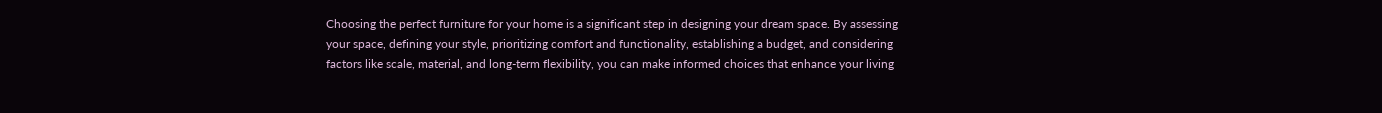Choosing the perfect furniture for your home is a significant step in designing your dream space. By assessing your space, defining your style, prioritizing comfort and functionality, establishing a budget, and considering factors like scale, material, and long-term flexibility, you can make informed choices that enhance your living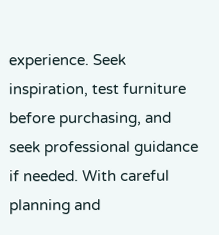experience. Seek inspiration, test furniture before purchasing, and seek professional guidance if needed. With careful planning and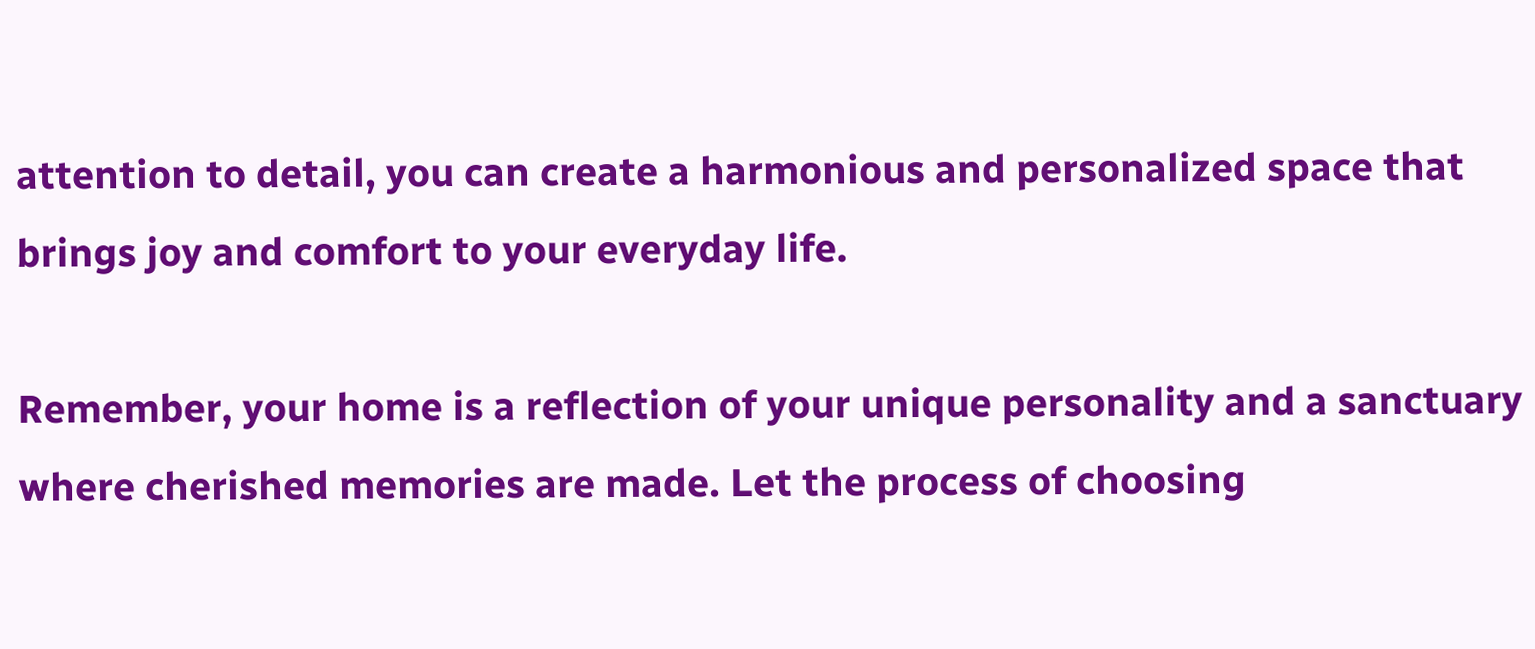attention to detail, you can create a harmonious and personalized space that brings joy and comfort to your everyday life.

Remember, your home is a reflection of your unique personality and a sanctuary where cherished memories are made. Let the process of choosing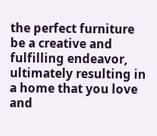the perfect furniture be a creative and fulfilling endeavor, ultimately resulting in a home that you love and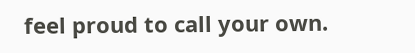feel proud to call your own.